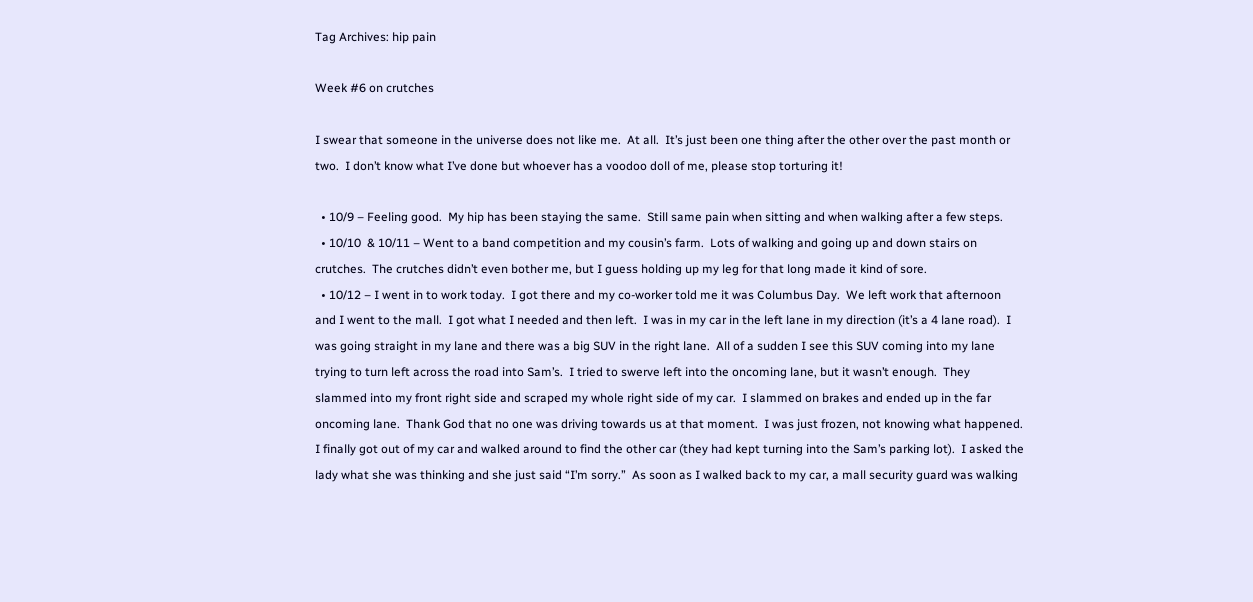Tag Archives: hip pain

Week #6 on crutches

I swear that someone in the universe does not like me.  At all.  It’s just been one thing after the other over the past month or two.  I don’t know what I’ve done but whoever has a voodoo doll of me, please stop torturing it!

  • 10/9 – Feeling good.  My hip has been staying the same.  Still same pain when sitting and when walking after a few steps.
  • 10/10  & 10/11 – Went to a band competition and my cousin’s farm.  Lots of walking and going up and down stairs on crutches.  The crutches didn’t even bother me, but I guess holding up my leg for that long made it kind of sore.
  • 10/12 – I went in to work today.  I got there and my co-worker told me it was Columbus Day.  We left work that afternoon and I went to the mall.  I got what I needed and then left.  I was in my car in the left lane in my direction (it’s a 4 lane road).  I was going straight in my lane and there was a big SUV in the right lane.  All of a sudden I see this SUV coming into my lane trying to turn left across the road into Sam’s.  I tried to swerve left into the oncoming lane, but it wasn’t enough.  They slammed into my front right side and scraped my whole right side of my car.  I slammed on brakes and ended up in the far oncoming lane.  Thank God that no one was driving towards us at that moment.  I was just frozen, not knowing what happened.  I finally got out of my car and walked around to find the other car (they had kept turning into the Sam’s parking lot).  I asked the lady what she was thinking and she just said “I’m sorry.”  As soon as I walked back to my car, a mall security guard was walking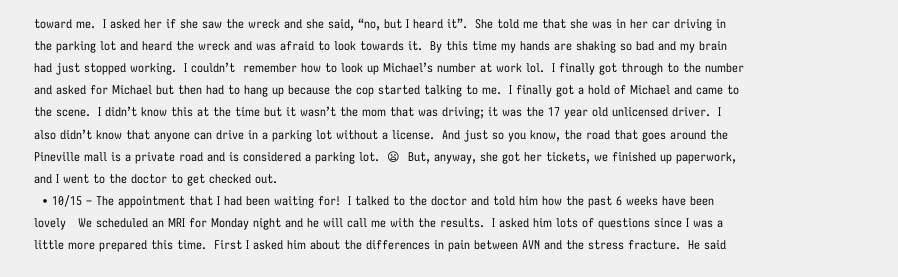toward me.  I asked her if she saw the wreck and she said, “no, but I heard it”.  She told me that she was in her car driving in the parking lot and heard the wreck and was afraid to look towards it.  By this time my hands are shaking so bad and my brain had just stopped working.  I couldn’t  remember how to look up Michael’s number at work lol.  I finally got through to the number and asked for Michael but then had to hang up because the cop started talking to me.  I finally got a hold of Michael and came to the scene.  I didn’t know this at the time but it wasn’t the mom that was driving; it was the 17 year old unlicensed driver.  I also didn’t know that anyone can drive in a parking lot without a license.  And just so you know, the road that goes around the Pineville mall is a private road and is considered a parking lot.  😦  But, anyway, she got her tickets, we finished up paperwork, and I went to the doctor to get checked out.
  • 10/15 – The appointment that I had been waiting for!  I talked to the doctor and told him how the past 6 weeks have been lovely   We scheduled an MRI for Monday night and he will call me with the results.  I asked him lots of questions since I was a little more prepared this time.  First I asked him about the differences in pain between AVN and the stress fracture.  He said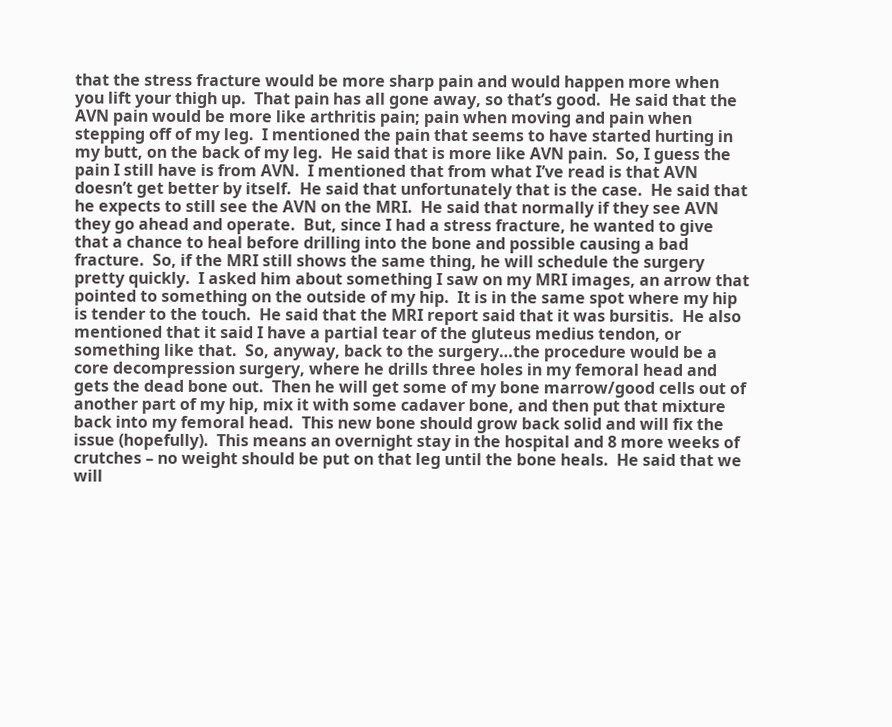that the stress fracture would be more sharp pain and would happen more when you lift your thigh up.  That pain has all gone away, so that’s good.  He said that the AVN pain would be more like arthritis pain; pain when moving and pain when stepping off of my leg.  I mentioned the pain that seems to have started hurting in my butt, on the back of my leg.  He said that is more like AVN pain.  So, I guess the pain I still have is from AVN.  I mentioned that from what I’ve read is that AVN doesn’t get better by itself.  He said that unfortunately that is the case.  He said that he expects to still see the AVN on the MRI.  He said that normally if they see AVN they go ahead and operate.  But, since I had a stress fracture, he wanted to give that a chance to heal before drilling into the bone and possible causing a bad fracture.  So, if the MRI still shows the same thing, he will schedule the surgery pretty quickly.  I asked him about something I saw on my MRI images, an arrow that pointed to something on the outside of my hip.  It is in the same spot where my hip is tender to the touch.  He said that the MRI report said that it was bursitis.  He also mentioned that it said I have a partial tear of the gluteus medius tendon, or something like that.  So, anyway, back to the surgery…the procedure would be a core decompression surgery, where he drills three holes in my femoral head and gets the dead bone out.  Then he will get some of my bone marrow/good cells out of another part of my hip, mix it with some cadaver bone, and then put that mixture back into my femoral head.  This new bone should grow back solid and will fix the issue (hopefully).  This means an overnight stay in the hospital and 8 more weeks of crutches – no weight should be put on that leg until the bone heals.  He said that we will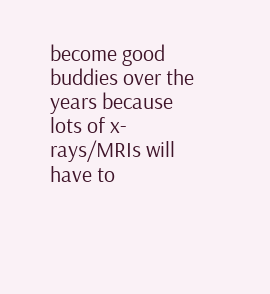become good buddies over the years because lots of x-rays/MRIs will have to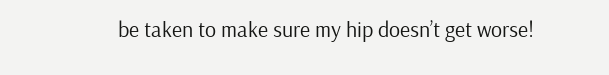be taken to make sure my hip doesn’t get worse!